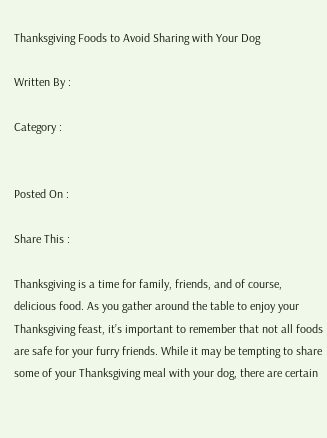Thanksgiving Foods to Avoid Sharing with Your Dog

Written By :

Category :


Posted On :

Share This :

Thanksgiving is a time for family, friends, and of course, delicious food. As you gather around the table to enjoy your Thanksgiving feast, it’s important to remember that not all foods are safe for your furry friends. While it may be tempting to share some of your Thanksgiving meal with your dog, there are certain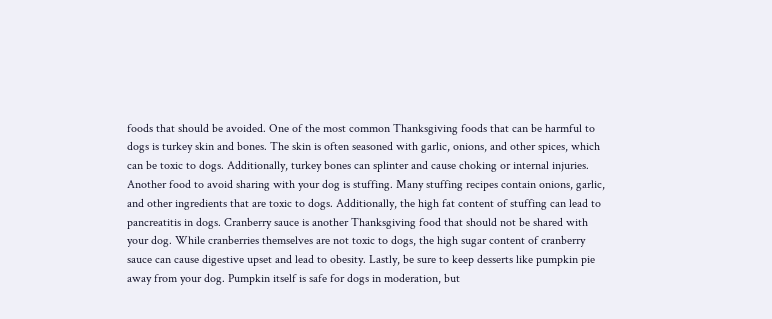foods that should be avoided. One of the most common Thanksgiving foods that can be harmful to dogs is turkey skin and bones. The skin is often seasoned with garlic, onions, and other spices, which can be toxic to dogs. Additionally, turkey bones can splinter and cause choking or internal injuries. Another food to avoid sharing with your dog is stuffing. Many stuffing recipes contain onions, garlic, and other ingredients that are toxic to dogs. Additionally, the high fat content of stuffing can lead to pancreatitis in dogs. Cranberry sauce is another Thanksgiving food that should not be shared with your dog. While cranberries themselves are not toxic to dogs, the high sugar content of cranberry sauce can cause digestive upset and lead to obesity. Lastly, be sure to keep desserts like pumpkin pie away from your dog. Pumpkin itself is safe for dogs in moderation, but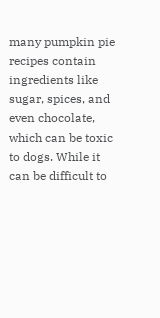many pumpkin pie recipes contain ingredients like sugar, spices, and even chocolate, which can be toxic to dogs. While it can be difficult to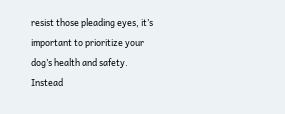resist those pleading eyes, it’s important to prioritize your dog’s health and safety. Instead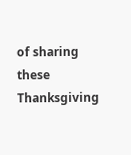of sharing these Thanksgiving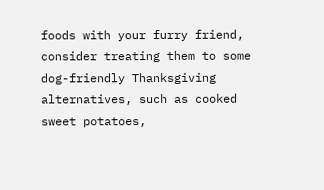foods with your furry friend, consider treating them to some dog-friendly Thanksgiving alternatives, such as cooked sweet potatoes,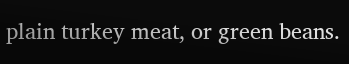plain turkey meat, or green beans.